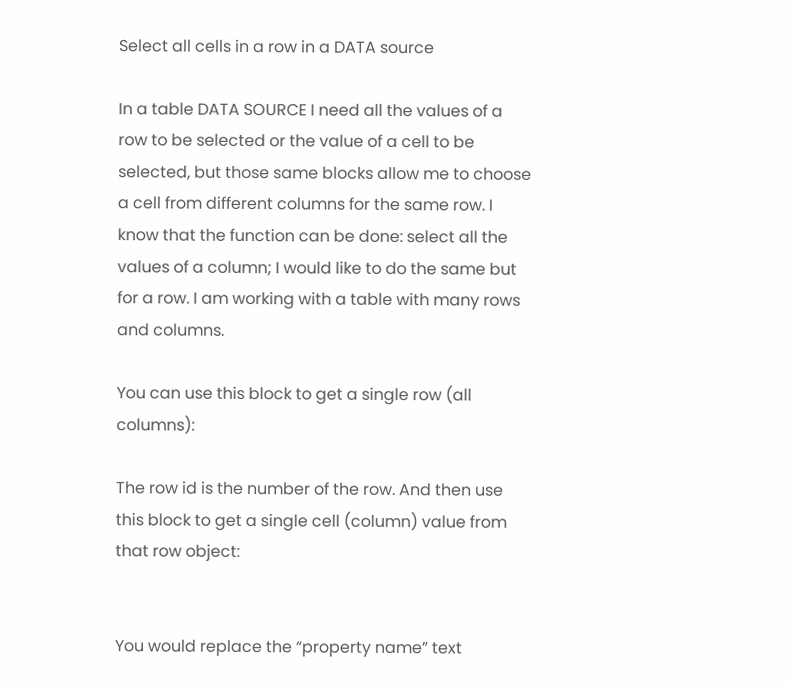Select all cells in a row in a DATA source

In a table DATA SOURCE I need all the values of a row to be selected or the value of a cell to be selected, but those same blocks allow me to choose a cell from different columns for the same row. I know that the function can be done: select all the values of a column; I would like to do the same but for a row. I am working with a table with many rows and columns.

You can use this block to get a single row (all columns):

The row id is the number of the row. And then use this block to get a single cell (column) value from that row object:


You would replace the “property name” text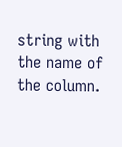string with the name of the column.